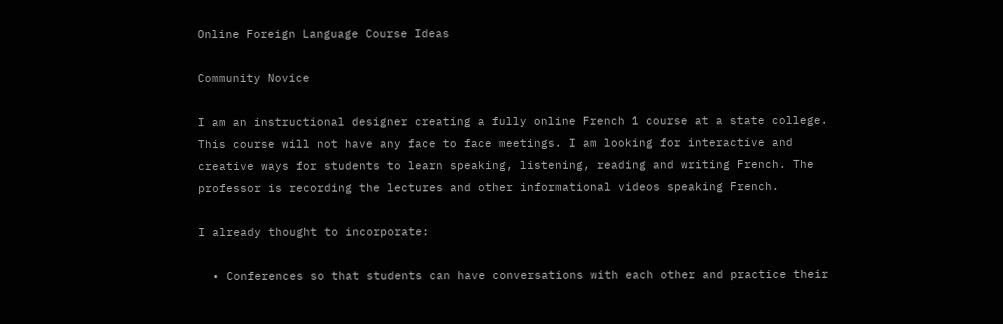Online Foreign Language Course Ideas

Community Novice

I am an instructional designer creating a fully online French 1 course at a state college. This course will not have any face to face meetings. I am looking for interactive and creative ways for students to learn speaking, listening, reading and writing French. The professor is recording the lectures and other informational videos speaking French.

I already thought to incorporate:

  • Conferences so that students can have conversations with each other and practice their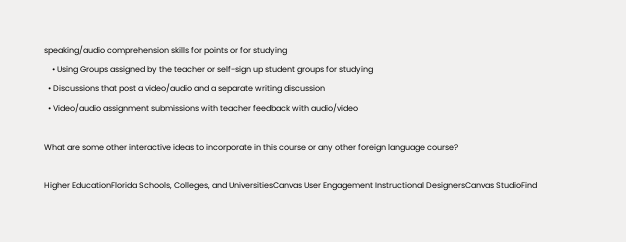speaking/audio comprehension skills for points or for studying
    • Using Groups assigned by the teacher or self-sign up student groups for studying
  • Discussions that post a video/audio and a separate writing discussion
  • Video/audio assignment submissions with teacher feedback with audio/video

What are some other interactive ideas to incorporate in this course or any other foreign language course?

Higher EducationFlorida Schools, Colleges, and UniversitiesCanvas User Engagement Instructional DesignersCanvas StudioFind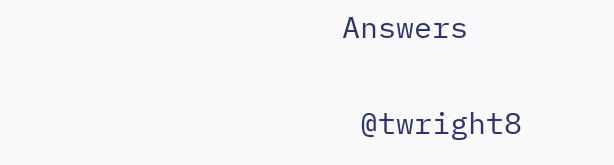Answers

 @twright8